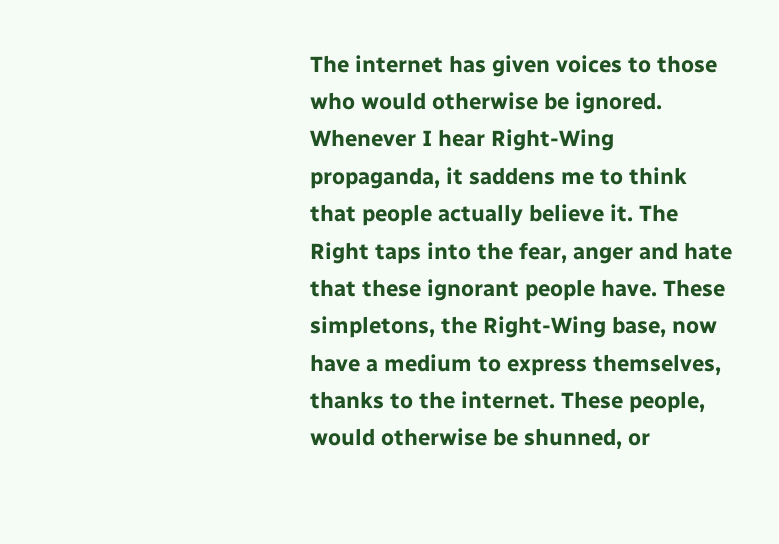The internet has given voices to those who would otherwise be ignored. Whenever I hear Right-Wing propaganda, it saddens me to think that people actually believe it. The Right taps into the fear, anger and hate that these ignorant people have. These simpletons, the Right-Wing base, now have a medium to express themselves, thanks to the internet. These people, would otherwise be shunned, or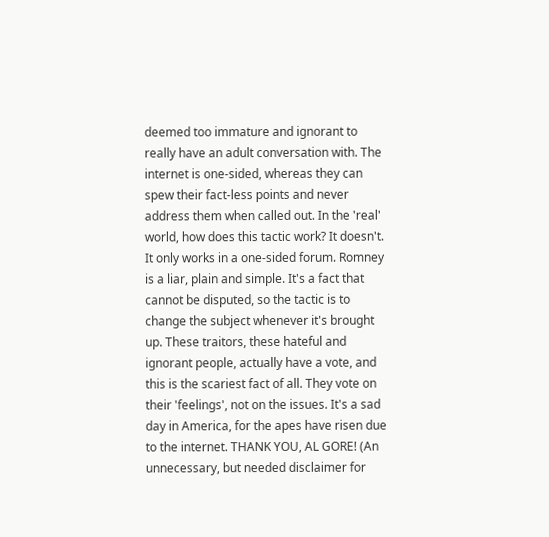deemed too immature and ignorant to really have an adult conversation with. The internet is one-sided, whereas they can spew their fact-less points and never address them when called out. In the 'real' world, how does this tactic work? It doesn't. It only works in a one-sided forum. Romney is a liar, plain and simple. It's a fact that cannot be disputed, so the tactic is to change the subject whenever it's brought up. These traitors, these hateful and ignorant people, actually have a vote, and this is the scariest fact of all. They vote on their 'feelings', not on the issues. It's a sad day in America, for the apes have risen due to the internet. THANK YOU, AL GORE! (An unnecessary, but needed disclaimer for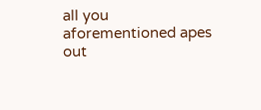all you aforementioned apes out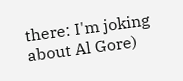there: I'm joking about Al Gore)